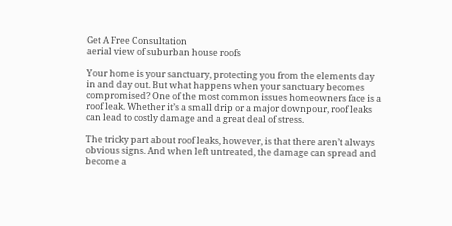Get A Free Consultation
aerial view of suburban house roofs

Your home is your sanctuary, protecting you from the elements day in and day out. But what happens when your sanctuary becomes compromised? One of the most common issues homeowners face is a roof leak. Whether it’s a small drip or a major downpour, roof leaks can lead to costly damage and a great deal of stress.

The tricky part about roof leaks, however, is that there aren’t always obvious signs. And when left untreated, the damage can spread and become a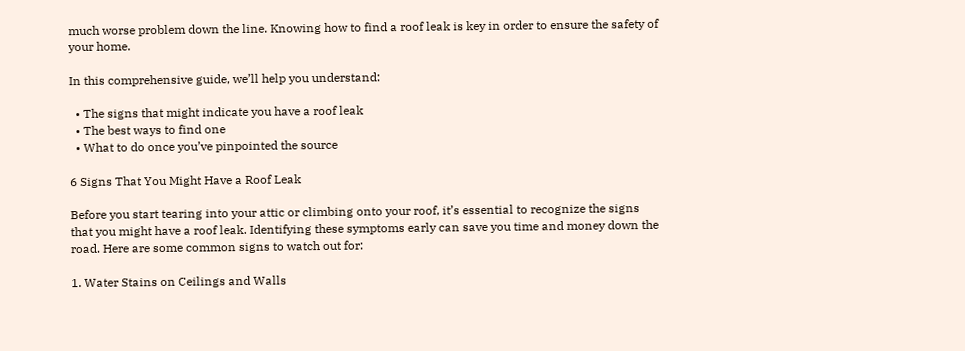much worse problem down the line. Knowing how to find a roof leak is key in order to ensure the safety of your home.

In this comprehensive guide, we’ll help you understand:

  • The signs that might indicate you have a roof leak
  • The best ways to find one
  • What to do once you’ve pinpointed the source

6 Signs That You Might Have a Roof Leak

Before you start tearing into your attic or climbing onto your roof, it’s essential to recognize the signs that you might have a roof leak. Identifying these symptoms early can save you time and money down the road. Here are some common signs to watch out for:

1. Water Stains on Ceilings and Walls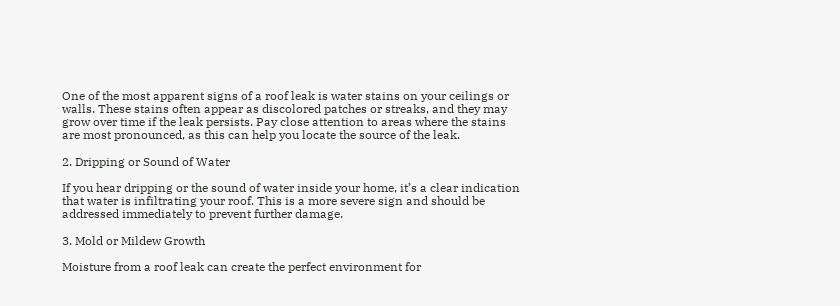One of the most apparent signs of a roof leak is water stains on your ceilings or walls. These stains often appear as discolored patches or streaks, and they may grow over time if the leak persists. Pay close attention to areas where the stains are most pronounced, as this can help you locate the source of the leak.

2. Dripping or Sound of Water

If you hear dripping or the sound of water inside your home, it’s a clear indication that water is infiltrating your roof. This is a more severe sign and should be addressed immediately to prevent further damage.

3. Mold or Mildew Growth

Moisture from a roof leak can create the perfect environment for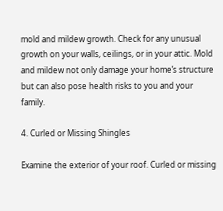mold and mildew growth. Check for any unusual growth on your walls, ceilings, or in your attic. Mold and mildew not only damage your home’s structure but can also pose health risks to you and your family.

4. Curled or Missing Shingles

Examine the exterior of your roof. Curled or missing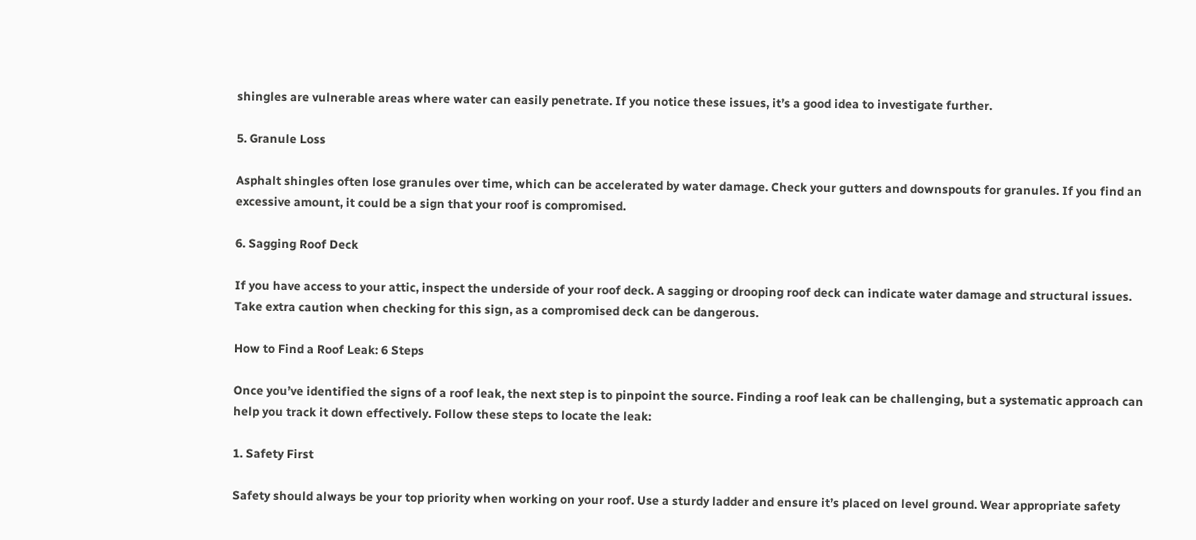shingles are vulnerable areas where water can easily penetrate. If you notice these issues, it’s a good idea to investigate further.

5. Granule Loss

Asphalt shingles often lose granules over time, which can be accelerated by water damage. Check your gutters and downspouts for granules. If you find an excessive amount, it could be a sign that your roof is compromised.

6. Sagging Roof Deck

If you have access to your attic, inspect the underside of your roof deck. A sagging or drooping roof deck can indicate water damage and structural issues. Take extra caution when checking for this sign, as a compromised deck can be dangerous.

How to Find a Roof Leak: 6 Steps

Once you’ve identified the signs of a roof leak, the next step is to pinpoint the source. Finding a roof leak can be challenging, but a systematic approach can help you track it down effectively. Follow these steps to locate the leak:

1. Safety First

Safety should always be your top priority when working on your roof. Use a sturdy ladder and ensure it’s placed on level ground. Wear appropriate safety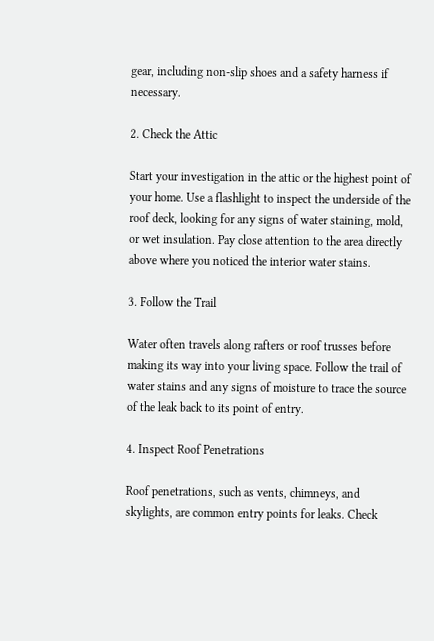gear, including non-slip shoes and a safety harness if necessary.

2. Check the Attic

Start your investigation in the attic or the highest point of your home. Use a flashlight to inspect the underside of the roof deck, looking for any signs of water staining, mold, or wet insulation. Pay close attention to the area directly above where you noticed the interior water stains.

3. Follow the Trail

Water often travels along rafters or roof trusses before making its way into your living space. Follow the trail of water stains and any signs of moisture to trace the source of the leak back to its point of entry.

4. Inspect Roof Penetrations

Roof penetrations, such as vents, chimneys, and skylights, are common entry points for leaks. Check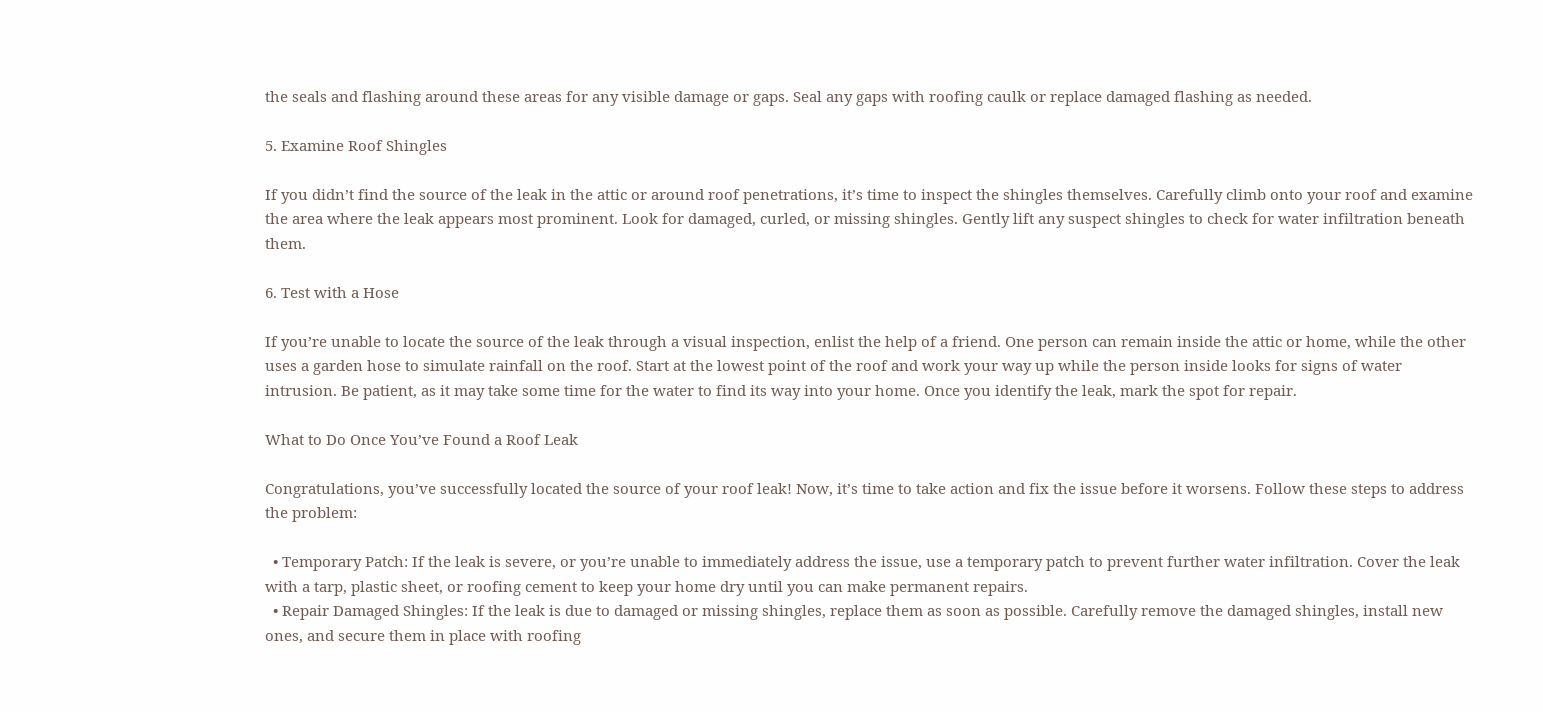the seals and flashing around these areas for any visible damage or gaps. Seal any gaps with roofing caulk or replace damaged flashing as needed.

5. Examine Roof Shingles

If you didn’t find the source of the leak in the attic or around roof penetrations, it’s time to inspect the shingles themselves. Carefully climb onto your roof and examine the area where the leak appears most prominent. Look for damaged, curled, or missing shingles. Gently lift any suspect shingles to check for water infiltration beneath them.

6. Test with a Hose

If you’re unable to locate the source of the leak through a visual inspection, enlist the help of a friend. One person can remain inside the attic or home, while the other uses a garden hose to simulate rainfall on the roof. Start at the lowest point of the roof and work your way up while the person inside looks for signs of water intrusion. Be patient, as it may take some time for the water to find its way into your home. Once you identify the leak, mark the spot for repair.

What to Do Once You’ve Found a Roof Leak

Congratulations, you’ve successfully located the source of your roof leak! Now, it’s time to take action and fix the issue before it worsens. Follow these steps to address the problem:

  • Temporary Patch: If the leak is severe, or you’re unable to immediately address the issue, use a temporary patch to prevent further water infiltration. Cover the leak with a tarp, plastic sheet, or roofing cement to keep your home dry until you can make permanent repairs.
  • Repair Damaged Shingles: If the leak is due to damaged or missing shingles, replace them as soon as possible. Carefully remove the damaged shingles, install new ones, and secure them in place with roofing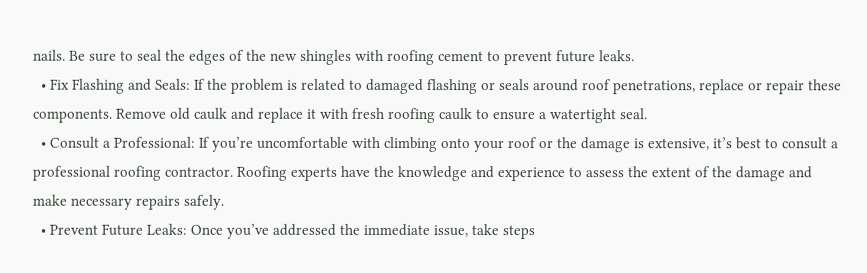nails. Be sure to seal the edges of the new shingles with roofing cement to prevent future leaks.
  • Fix Flashing and Seals: If the problem is related to damaged flashing or seals around roof penetrations, replace or repair these components. Remove old caulk and replace it with fresh roofing caulk to ensure a watertight seal.
  • Consult a Professional: If you’re uncomfortable with climbing onto your roof or the damage is extensive, it’s best to consult a professional roofing contractor. Roofing experts have the knowledge and experience to assess the extent of the damage and make necessary repairs safely.
  • Prevent Future Leaks: Once you’ve addressed the immediate issue, take steps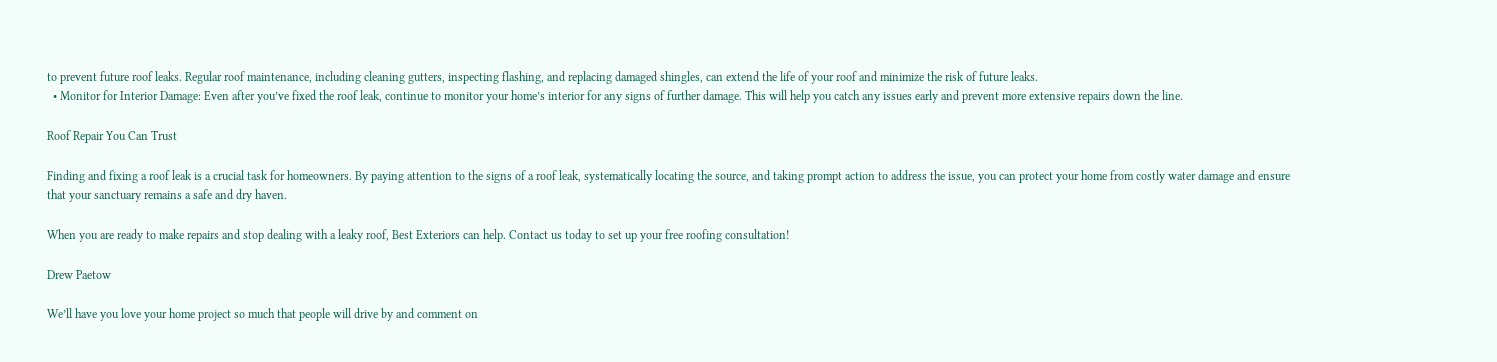to prevent future roof leaks. Regular roof maintenance, including cleaning gutters, inspecting flashing, and replacing damaged shingles, can extend the life of your roof and minimize the risk of future leaks.
  • Monitor for Interior Damage: Even after you’ve fixed the roof leak, continue to monitor your home’s interior for any signs of further damage. This will help you catch any issues early and prevent more extensive repairs down the line.

Roof Repair You Can Trust

Finding and fixing a roof leak is a crucial task for homeowners. By paying attention to the signs of a roof leak, systematically locating the source, and taking prompt action to address the issue, you can protect your home from costly water damage and ensure that your sanctuary remains a safe and dry haven.

When you are ready to make repairs and stop dealing with a leaky roof, Best Exteriors can help. Contact us today to set up your free roofing consultation!

Drew Paetow

We’ll have you love your home project so much that people will drive by and comment on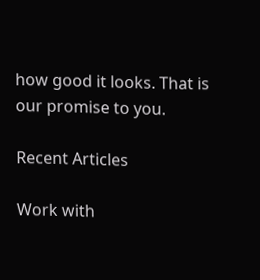how good it looks. That is our promise to you.

Recent Articles

Work with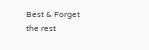Best & Forget the rest